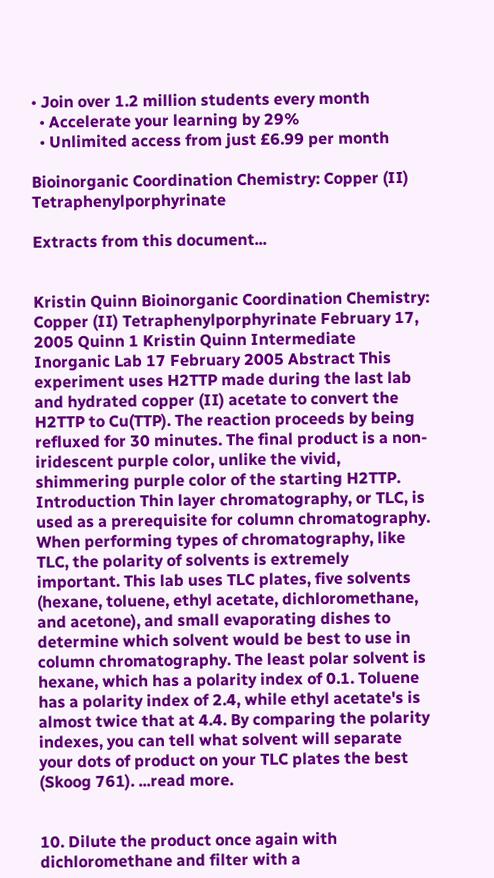• Join over 1.2 million students every month
  • Accelerate your learning by 29%
  • Unlimited access from just £6.99 per month

Bioinorganic Coordination Chemistry: Copper (II) Tetraphenylporphyrinate

Extracts from this document...


Kristin Quinn Bioinorganic Coordination Chemistry: Copper (II) Tetraphenylporphyrinate February 17, 2005 Quinn 1 Kristin Quinn Intermediate Inorganic Lab 17 February 2005 Abstract This experiment uses H2TTP made during the last lab and hydrated copper (II) acetate to convert the H2TTP to Cu(TTP). The reaction proceeds by being refluxed for 30 minutes. The final product is a non-iridescent purple color, unlike the vivid, shimmering purple color of the starting H2TTP. Introduction Thin layer chromatography, or TLC, is used as a prerequisite for column chromatography. When performing types of chromatography, like TLC, the polarity of solvents is extremely important. This lab uses TLC plates, five solvents (hexane, toluene, ethyl acetate, dichloromethane, and acetone), and small evaporating dishes to determine which solvent would be best to use in column chromatography. The least polar solvent is hexane, which has a polarity index of 0.1. Toluene has a polarity index of 2.4, while ethyl acetate's is almost twice that at 4.4. By comparing the polarity indexes, you can tell what solvent will separate your dots of product on your TLC plates the best (Skoog 761). ...read more.


10. Dilute the product once again with dichloromethane and filter with a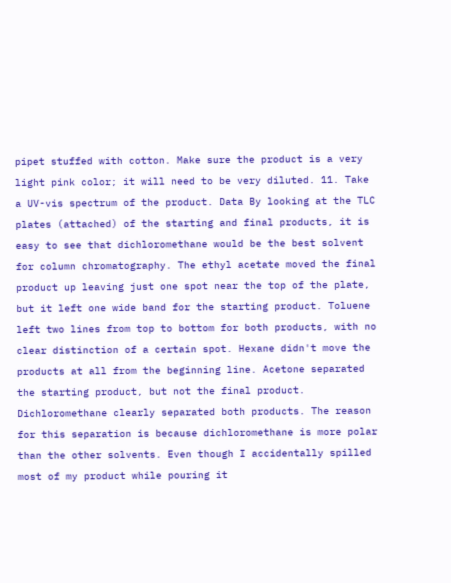pipet stuffed with cotton. Make sure the product is a very light pink color; it will need to be very diluted. 11. Take a UV-vis spectrum of the product. Data By looking at the TLC plates (attached) of the starting and final products, it is easy to see that dichloromethane would be the best solvent for column chromatography. The ethyl acetate moved the final product up leaving just one spot near the top of the plate, but it left one wide band for the starting product. Toluene left two lines from top to bottom for both products, with no clear distinction of a certain spot. Hexane didn't move the products at all from the beginning line. Acetone separated the starting product, but not the final product. Dichloromethane clearly separated both products. The reason for this separation is because dichloromethane is more polar than the other solvents. Even though I accidentally spilled most of my product while pouring it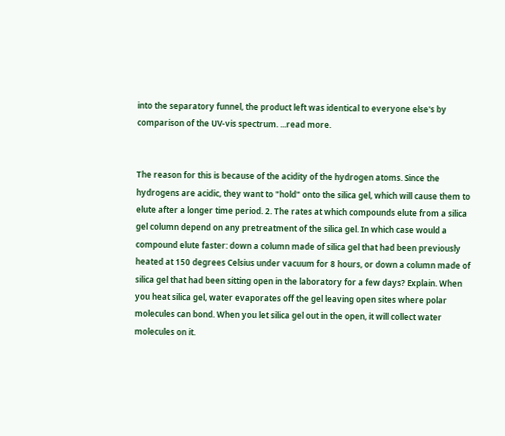into the separatory funnel, the product left was identical to everyone else's by comparison of the UV-vis spectrum. ...read more.


The reason for this is because of the acidity of the hydrogen atoms. Since the hydrogens are acidic, they want to "hold" onto the silica gel, which will cause them to elute after a longer time period. 2. The rates at which compounds elute from a silica gel column depend on any pretreatment of the silica gel. In which case would a compound elute faster: down a column made of silica gel that had been previously heated at 150 degrees Celsius under vacuum for 8 hours, or down a column made of silica gel that had been sitting open in the laboratory for a few days? Explain. When you heat silica gel, water evaporates off the gel leaving open sites where polar molecules can bond. When you let silica gel out in the open, it will collect water molecules on it.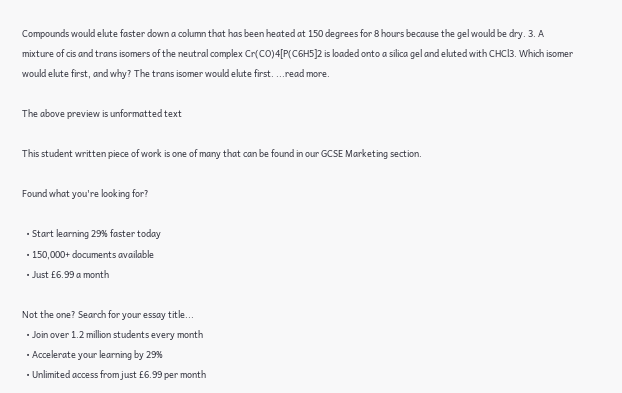Compounds would elute faster down a column that has been heated at 150 degrees for 8 hours because the gel would be dry. 3. A mixture of cis and trans isomers of the neutral complex Cr(CO)4[P(C6H5]2 is loaded onto a silica gel and eluted with CHCl3. Which isomer would elute first, and why? The trans isomer would elute first. ...read more.

The above preview is unformatted text

This student written piece of work is one of many that can be found in our GCSE Marketing section.

Found what you're looking for?

  • Start learning 29% faster today
  • 150,000+ documents available
  • Just £6.99 a month

Not the one? Search for your essay title...
  • Join over 1.2 million students every month
  • Accelerate your learning by 29%
  • Unlimited access from just £6.99 per month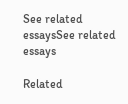See related essaysSee related essays

Related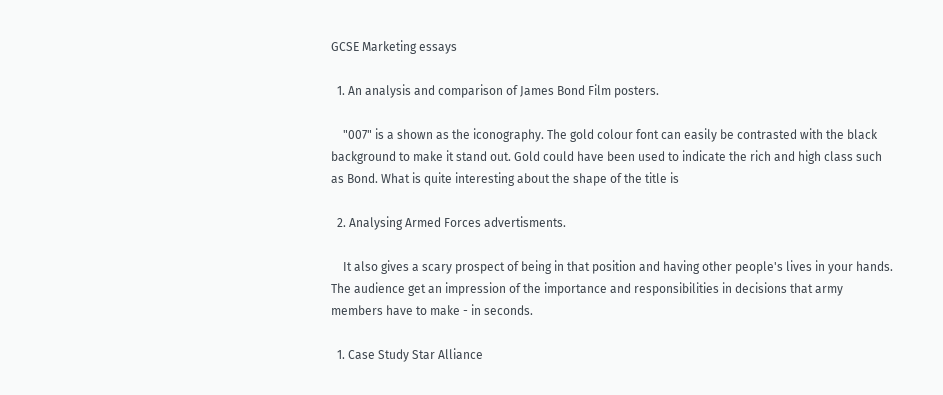GCSE Marketing essays

  1. An analysis and comparison of James Bond Film posters.

    "007" is a shown as the iconography. The gold colour font can easily be contrasted with the black background to make it stand out. Gold could have been used to indicate the rich and high class such as Bond. What is quite interesting about the shape of the title is

  2. Analysing Armed Forces advertisments.

    It also gives a scary prospect of being in that position and having other people's lives in your hands. The audience get an impression of the importance and responsibilities in decisions that army members have to make - in seconds.

  1. Case Study Star Alliance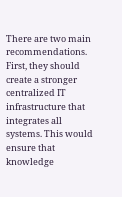There are two main recommendations. First, they should create a stronger centralized IT infrastructure that integrates all systems. This would ensure that knowledge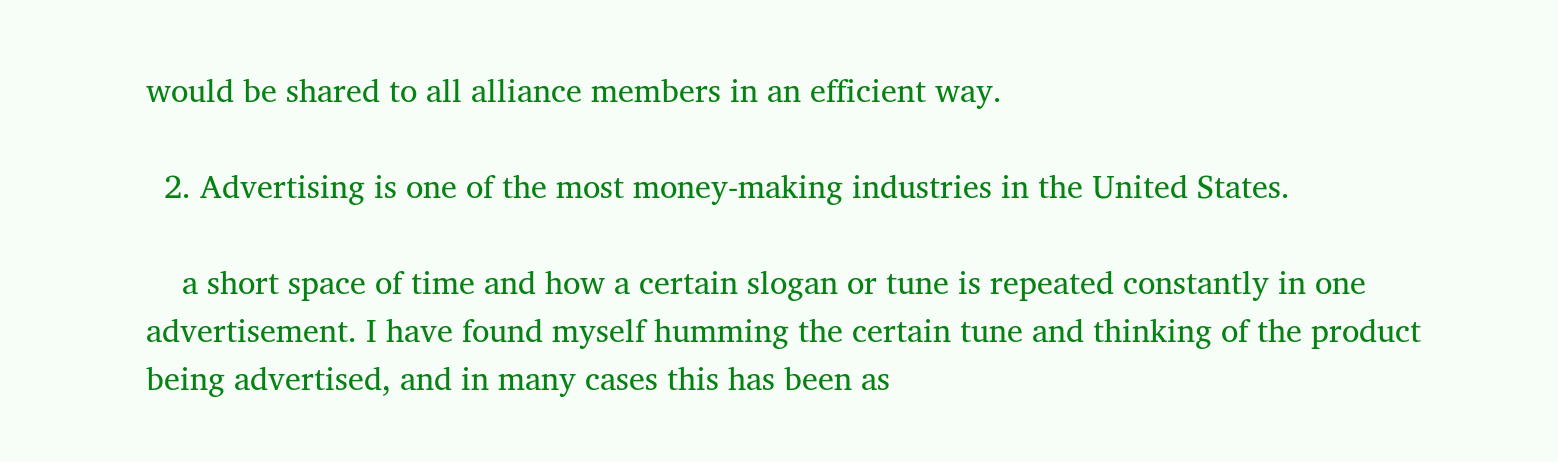would be shared to all alliance members in an efficient way.

  2. Advertising is one of the most money-making industries in the United States.

    a short space of time and how a certain slogan or tune is repeated constantly in one advertisement. I have found myself humming the certain tune and thinking of the product being advertised, and in many cases this has been as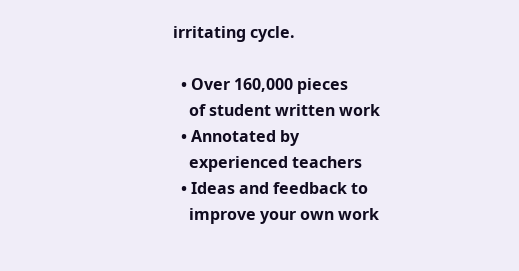irritating cycle.

  • Over 160,000 pieces
    of student written work
  • Annotated by
    experienced teachers
  • Ideas and feedback to
    improve your own work